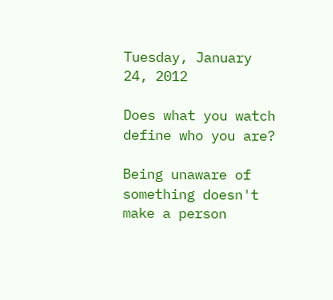Tuesday, January 24, 2012

Does what you watch define who you are?

Being unaware of something doesn't make a person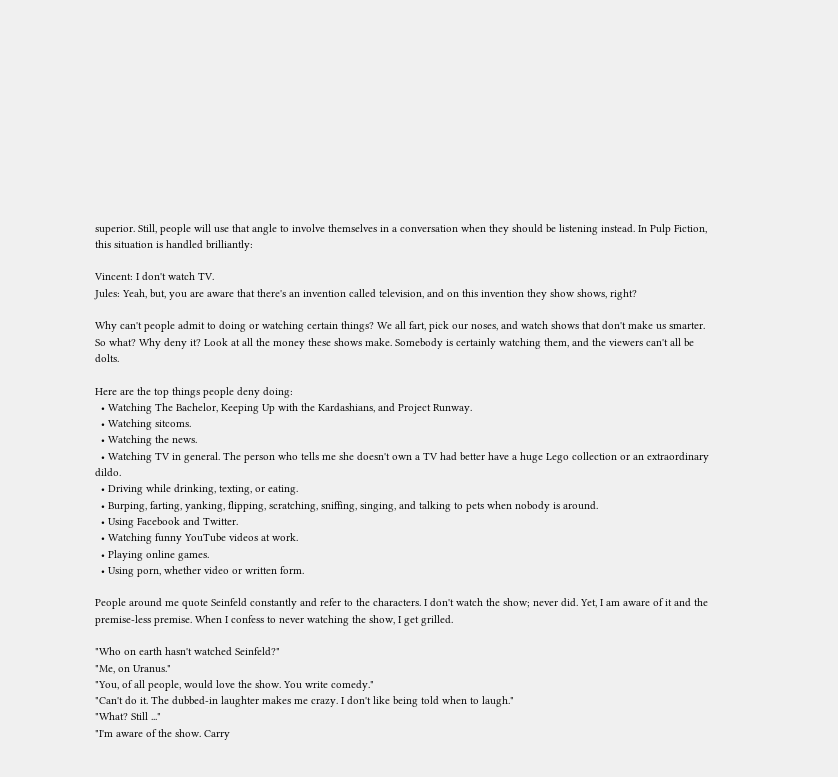superior. Still, people will use that angle to involve themselves in a conversation when they should be listening instead. In Pulp Fiction, this situation is handled brilliantly:

Vincent: I don't watch TV.
Jules: Yeah, but, you are aware that there's an invention called television, and on this invention they show shows, right?

Why can't people admit to doing or watching certain things? We all fart, pick our noses, and watch shows that don't make us smarter. So what? Why deny it? Look at all the money these shows make. Somebody is certainly watching them, and the viewers can't all be dolts.

Here are the top things people deny doing:
  • Watching The Bachelor, Keeping Up with the Kardashians, and Project Runway.
  • Watching sitcoms.
  • Watching the news.
  • Watching TV in general. The person who tells me she doesn't own a TV had better have a huge Lego collection or an extraordinary dildo.
  • Driving while drinking, texting, or eating.
  • Burping, farting, yanking, flipping, scratching, sniffing, singing, and talking to pets when nobody is around.
  • Using Facebook and Twitter.
  • Watching funny YouTube videos at work.
  • Playing online games.
  • Using porn, whether video or written form.

People around me quote Seinfeld constantly and refer to the characters. I don't watch the show; never did. Yet, I am aware of it and the premise-less premise. When I confess to never watching the show, I get grilled.

"Who on earth hasn't watched Seinfeld?"
"Me, on Uranus."
"You, of all people, would love the show. You write comedy."
"Can't do it. The dubbed-in laughter makes me crazy. I don't like being told when to laugh."
"What? Still ..."
"I'm aware of the show. Carry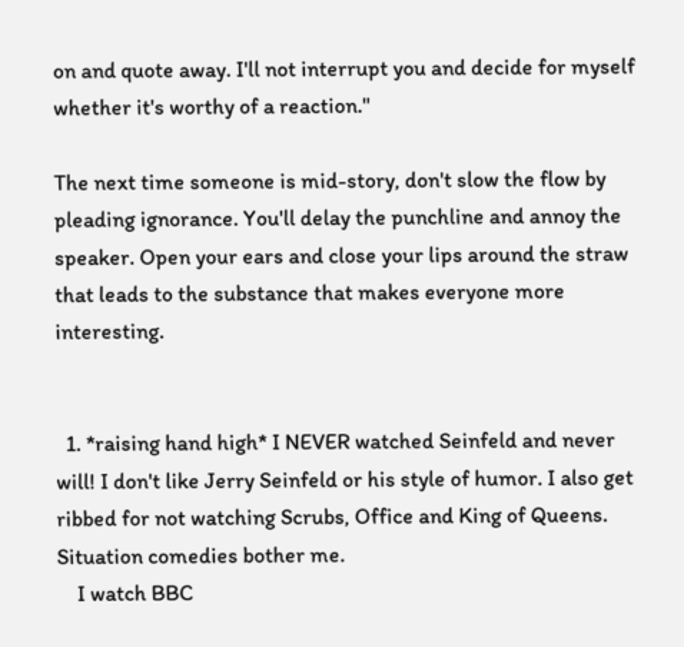on and quote away. I'll not interrupt you and decide for myself whether it's worthy of a reaction."

The next time someone is mid-story, don't slow the flow by pleading ignorance. You'll delay the punchline and annoy the speaker. Open your ears and close your lips around the straw that leads to the substance that makes everyone more interesting.


  1. *raising hand high* I NEVER watched Seinfeld and never will! I don't like Jerry Seinfeld or his style of humor. I also get ribbed for not watching Scrubs, Office and King of Queens. Situation comedies bother me.
    I watch BBC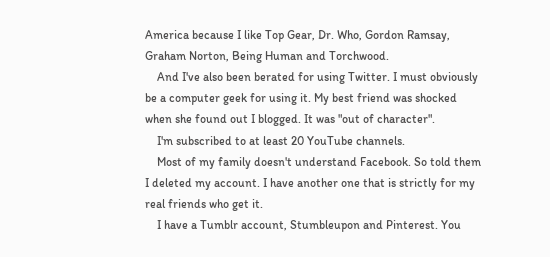America because I like Top Gear, Dr. Who, Gordon Ramsay, Graham Norton, Being Human and Torchwood.
    And I've also been berated for using Twitter. I must obviously be a computer geek for using it. My best friend was shocked when she found out I blogged. It was "out of character".
    I'm subscribed to at least 20 YouTube channels.
    Most of my family doesn't understand Facebook. So told them I deleted my account. I have another one that is strictly for my real friends who get it.
    I have a Tumblr account, Stumbleupon and Pinterest. You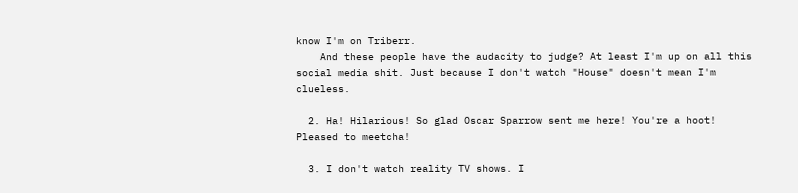know I'm on Triberr.
    And these people have the audacity to judge? At least I'm up on all this social media shit. Just because I don't watch "House" doesn't mean I'm clueless.

  2. Ha! Hilarious! So glad Oscar Sparrow sent me here! You're a hoot! Pleased to meetcha!

  3. I don't watch reality TV shows. I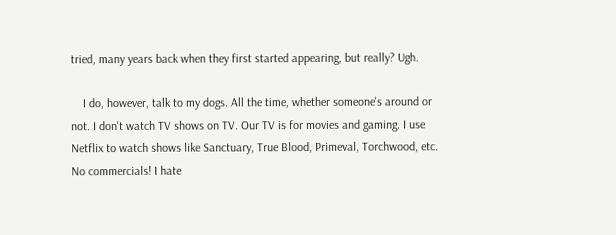tried, many years back when they first started appearing, but really? Ugh.

    I do, however, talk to my dogs. All the time, whether someone's around or not. I don't watch TV shows on TV. Our TV is for movies and gaming. I use Netflix to watch shows like Sanctuary, True Blood, Primeval, Torchwood, etc. No commercials! I hate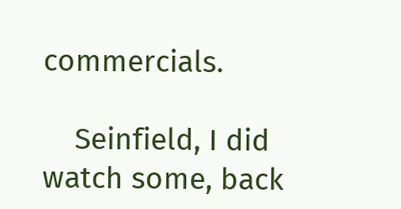commercials.

    Seinfield, I did watch some, back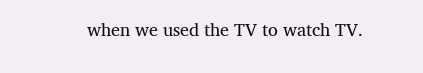when we used the TV to watch TV.